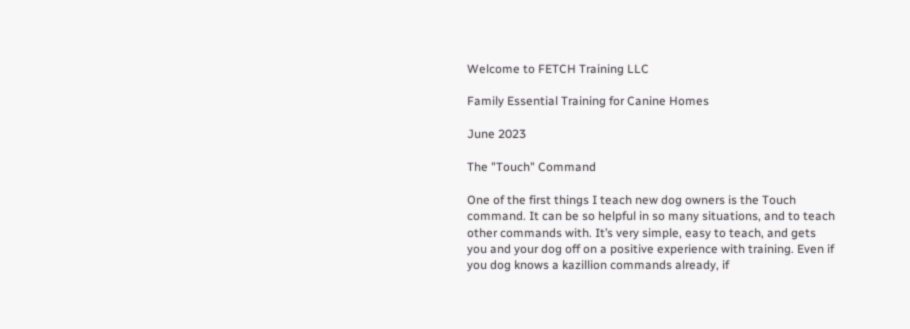Welcome to FETCH Training LLC

Family Essential Training for Canine Homes

June 2023

The "Touch" Command

One of the first things I teach new dog owners is the Touch command. It can be so helpful in so many situations, and to teach other commands with. It’s very simple, easy to teach, and gets you and your dog off on a positive experience with training. Even if you dog knows a kazillion commands already, if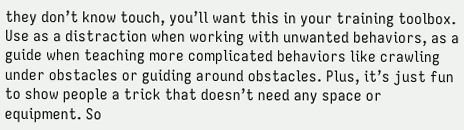they don’t know touch, you’ll want this in your training toolbox. Use as a distraction when working with unwanted behaviors, as a guide when teaching more complicated behaviors like crawling under obstacles or guiding around obstacles. Plus, it’s just fun to show people a trick that doesn’t need any space or equipment. So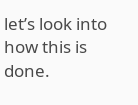let’s look into how this is done.